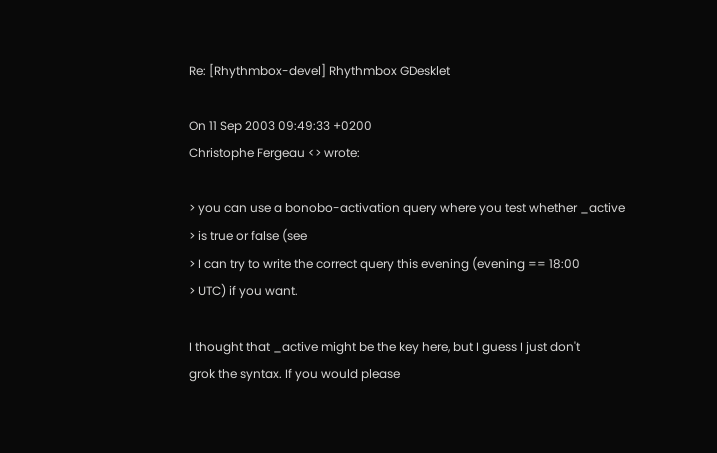Re: [Rhythmbox-devel] Rhythmbox GDesklet

On 11 Sep 2003 09:49:33 +0200
Christophe Fergeau <> wrote:

> you can use a bonobo-activation query where you test whether _active
> is true or false (see
> I can try to write the correct query this evening (evening == 18:00
> UTC) if you want.

I thought that _active might be the key here, but I guess I just don't
grok the syntax. If you would please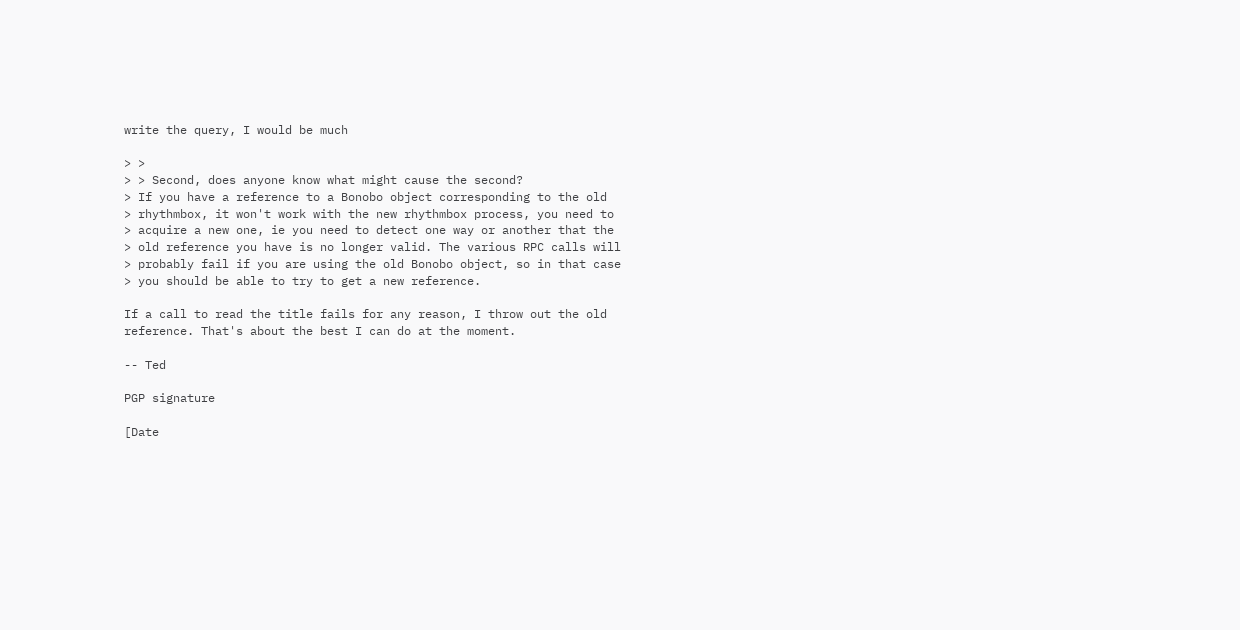write the query, I would be much

> >
> > Second, does anyone know what might cause the second?
> If you have a reference to a Bonobo object corresponding to the old
> rhythmbox, it won't work with the new rhythmbox process, you need to
> acquire a new one, ie you need to detect one way or another that the
> old reference you have is no longer valid. The various RPC calls will
> probably fail if you are using the old Bonobo object, so in that case
> you should be able to try to get a new reference.

If a call to read the title fails for any reason, I throw out the old
reference. That's about the best I can do at the moment.

-- Ted

PGP signature

[Date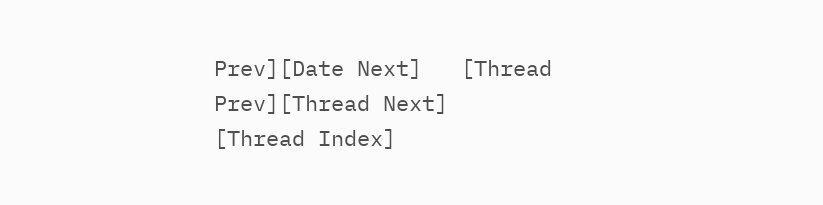Prev][Date Next]   [Thread Prev][Thread Next]   [Thread Index]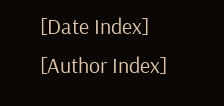[Date Index] [Author Index]